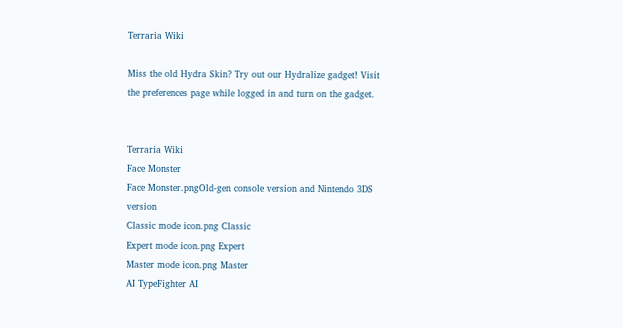Terraria Wiki

Miss the old Hydra Skin? Try out our Hydralize gadget! Visit the preferences page while logged in and turn on the gadget.


Terraria Wiki
Face Monster
Face Monster.pngOld-gen console version and Nintendo 3DS version
Classic mode icon.png Classic
Expert mode icon.png Expert
Master mode icon.png Master
AI TypeFighter AI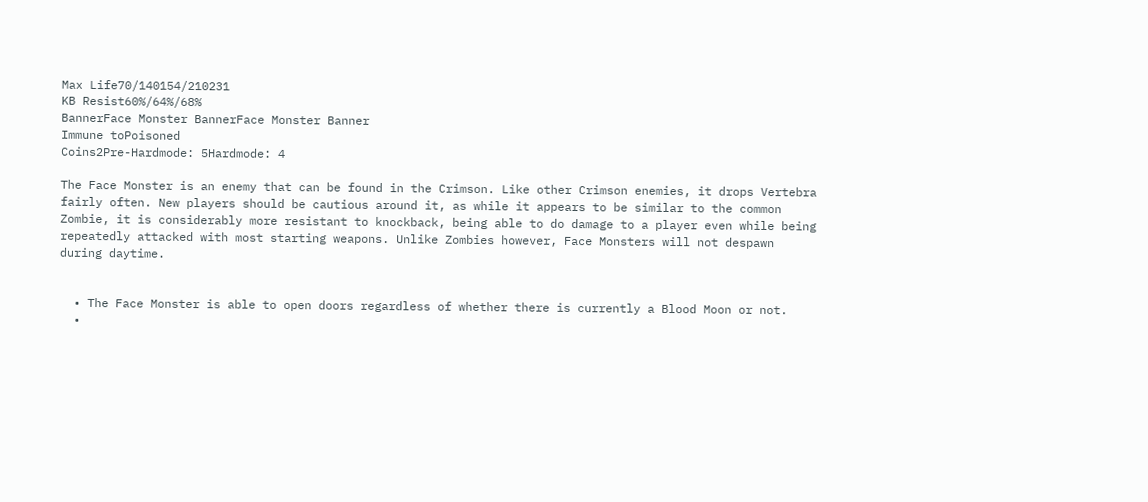Max Life70/140154/210231
KB Resist60%/64%/68%
BannerFace Monster BannerFace Monster Banner
Immune toPoisoned
Coins2Pre-Hardmode: 5Hardmode: 4

The Face Monster is an enemy that can be found in the Crimson. Like other Crimson enemies, it drops Vertebra fairly often. New players should be cautious around it, as while it appears to be similar to the common Zombie, it is considerably more resistant to knockback, being able to do damage to a player even while being repeatedly attacked with most starting weapons. Unlike Zombies however, Face Monsters will not despawn during daytime.


  • The Face Monster is able to open doors regardless of whether there is currently a Blood Moon or not.
  •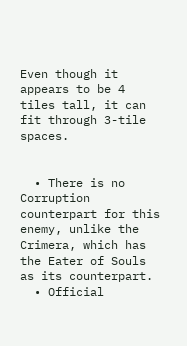Even though it appears to be 4 tiles tall, it can fit through 3-tile spaces.


  • There is no Corruption counterpart for this enemy, unlike the Crimera, which has the Eater of Souls as its counterpart.
  • Official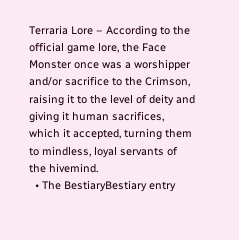Terraria Lore – According to the official game lore, the Face Monster once was a worshipper and/or sacrifice to the Crimson, raising it to the level of deity and giving it human sacrifices, which it accepted, turning them to mindless, loyal servants of the hivemind.
  • The BestiaryBestiary entry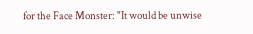for the Face Monster: "It would be unwise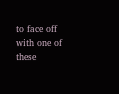to face off with one of these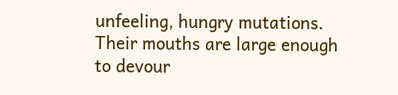unfeeling, hungry mutations. Their mouths are large enough to devour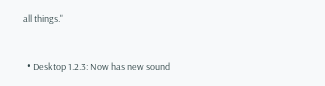all things."


  • Desktop 1.2.3: Now has new sound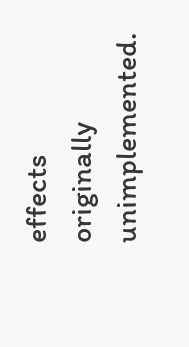effects originally unimplemented.